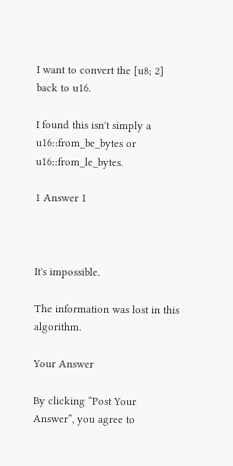I want to convert the [u8; 2] back to u16.

I found this isn't simply a u16::from_be_bytes or u16::from_le_bytes.

1 Answer 1



It's impossible.

The information was lost in this algorithm.

Your Answer

By clicking “Post Your Answer”, you agree to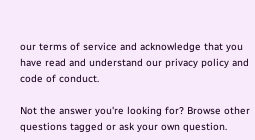our terms of service and acknowledge that you have read and understand our privacy policy and code of conduct.

Not the answer you're looking for? Browse other questions tagged or ask your own question.